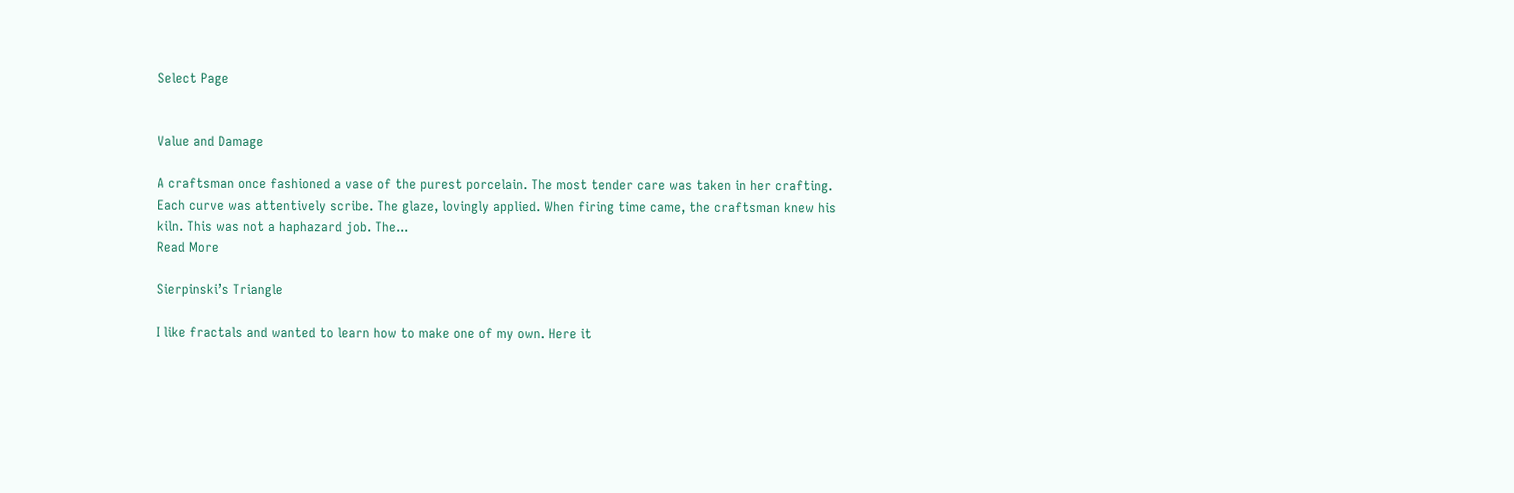Select Page


Value and Damage

A craftsman once fashioned a vase of the purest porcelain. The most tender care was taken in her crafting. Each curve was attentively scribe. The glaze, lovingly applied. When firing time came, the craftsman knew his kiln. This was not a haphazard job. The...
Read More

Sierpinski’s Triangle

I like fractals and wanted to learn how to make one of my own. Here it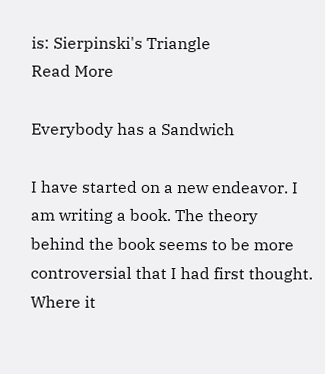is: Sierpinski's Triangle
Read More

Everybody has a Sandwich

I have started on a new endeavor. I am writing a book. The theory behind the book seems to be more controversial that I had first thought. Where it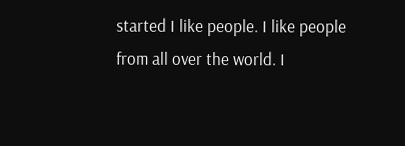started I like people. I like people from all over the world. I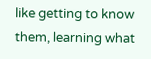like getting to know them, learning what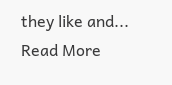they like and...
Read More